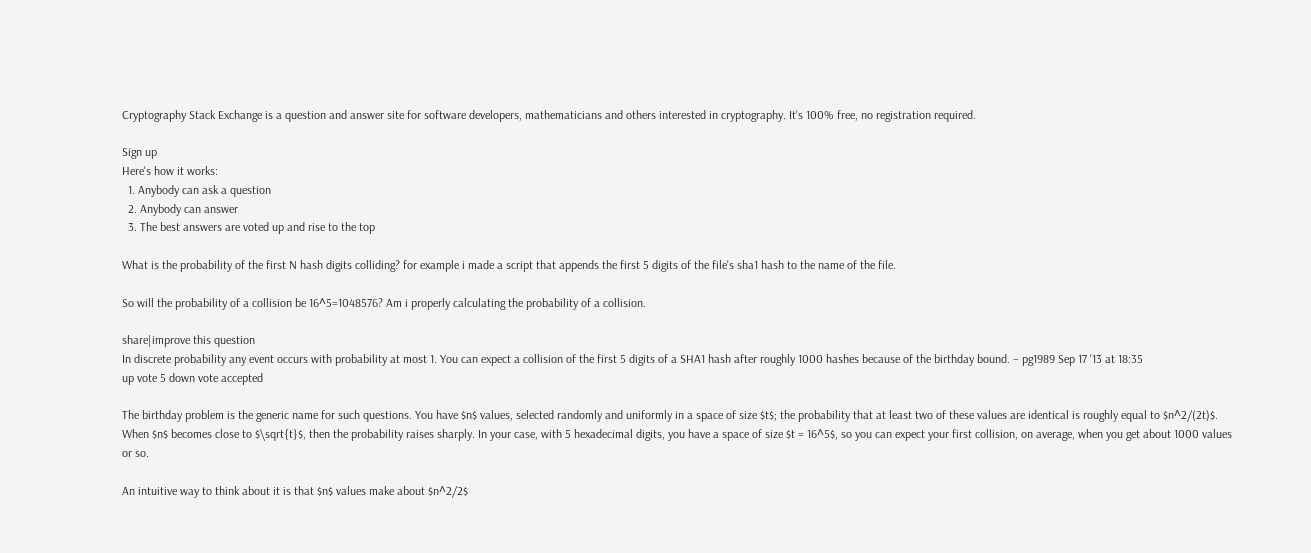Cryptography Stack Exchange is a question and answer site for software developers, mathematicians and others interested in cryptography. It's 100% free, no registration required.

Sign up
Here's how it works:
  1. Anybody can ask a question
  2. Anybody can answer
  3. The best answers are voted up and rise to the top

What is the probability of the first N hash digits colliding? for example i made a script that appends the first 5 digits of the file's sha1 hash to the name of the file.

So will the probability of a collision be 16^5=1048576? Am i properly calculating the probability of a collision.

share|improve this question
In discrete probability any event occurs with probability at most 1. You can expect a collision of the first 5 digits of a SHA1 hash after roughly 1000 hashes because of the birthday bound. – pg1989 Sep 17 '13 at 18:35
up vote 5 down vote accepted

The birthday problem is the generic name for such questions. You have $n$ values, selected randomly and uniformly in a space of size $t$; the probability that at least two of these values are identical is roughly equal to $n^2/(2t)$. When $n$ becomes close to $\sqrt{t}$, then the probability raises sharply. In your case, with 5 hexadecimal digits, you have a space of size $t = 16^5$, so you can expect your first collision, on average, when you get about 1000 values or so.

An intuitive way to think about it is that $n$ values make about $n^2/2$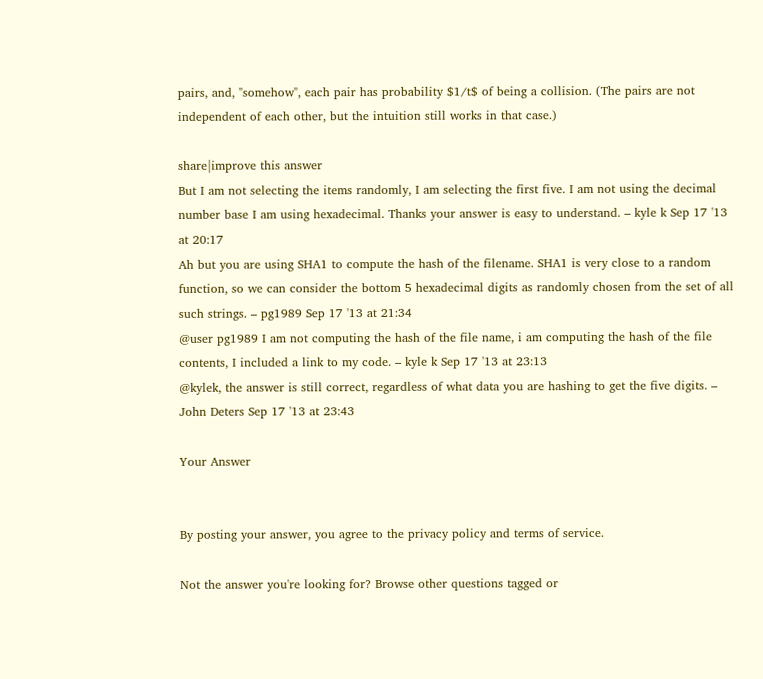pairs, and, "somehow", each pair has probability $1/t$ of being a collision. (The pairs are not independent of each other, but the intuition still works in that case.)

share|improve this answer
But I am not selecting the items randomly, I am selecting the first five. I am not using the decimal number base I am using hexadecimal. Thanks your answer is easy to understand. – kyle k Sep 17 '13 at 20:17
Ah but you are using SHA1 to compute the hash of the filename. SHA1 is very close to a random function, so we can consider the bottom 5 hexadecimal digits as randomly chosen from the set of all such strings. – pg1989 Sep 17 '13 at 21:34
@user pg1989 I am not computing the hash of the file name, i am computing the hash of the file contents, I included a link to my code. – kyle k Sep 17 '13 at 23:13
@kylek, the answer is still correct, regardless of what data you are hashing to get the five digits. – John Deters Sep 17 '13 at 23:43

Your Answer


By posting your answer, you agree to the privacy policy and terms of service.

Not the answer you're looking for? Browse other questions tagged or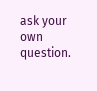ask your own question.